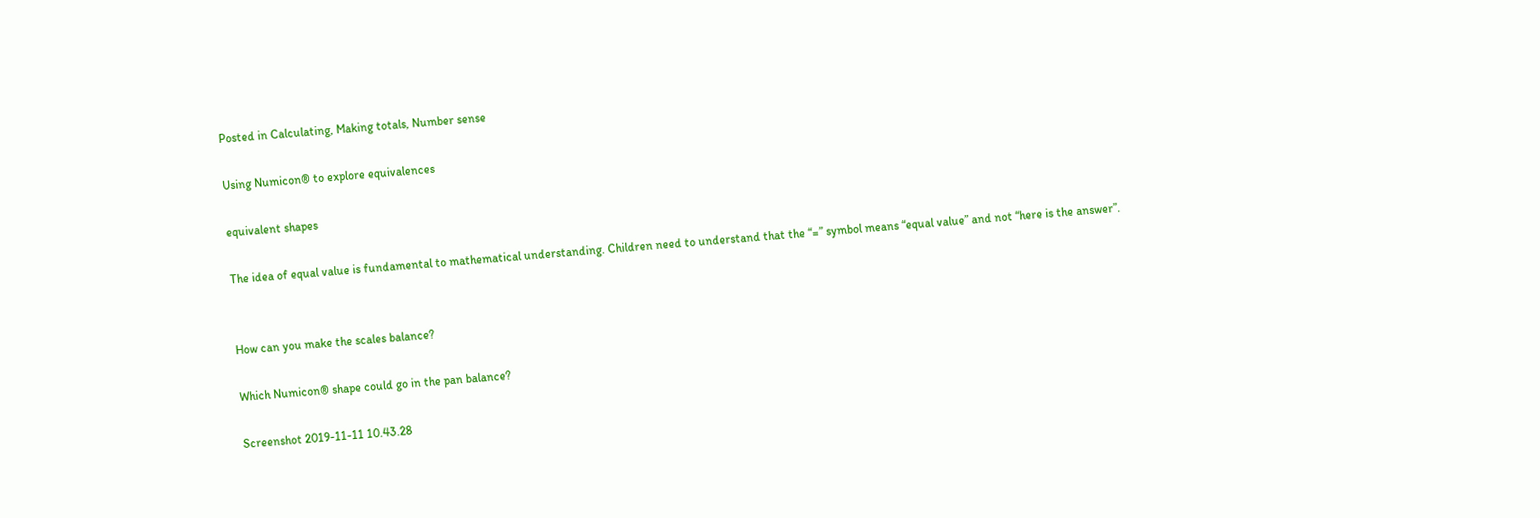Posted in Calculating, Making totals, Number sense

Using Numicon® to explore equivalences

equivalent shapes

The idea of equal value is fundamental to mathematical understanding. Children need to understand that the “=” symbol means “equal value” and not “here is the answer”.


How can you make the scales balance?

Which Numicon® shape could go in the pan balance?

Screenshot 2019-11-11 10.43.28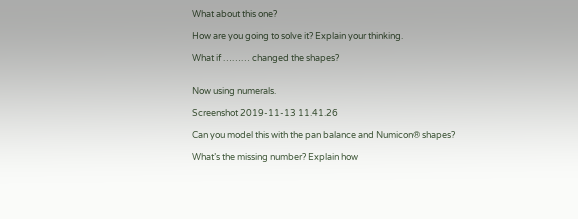What about this one?

How are you going to solve it? Explain your thinking.

What if ……… changed the shapes?


Now using numerals.

Screenshot 2019-11-13 11.41.26

Can you model this with the pan balance and Numicon® shapes?

What’s the missing number? Explain how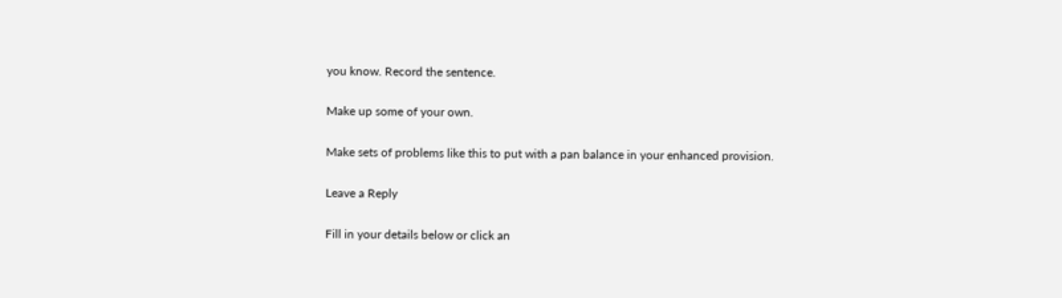you know. Record the sentence.

Make up some of your own.

Make sets of problems like this to put with a pan balance in your enhanced provision.

Leave a Reply

Fill in your details below or click an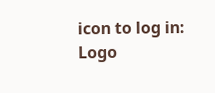icon to log in: Logo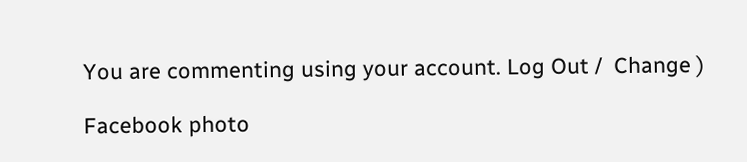You are commenting using your account. Log Out /  Change )

Facebook photo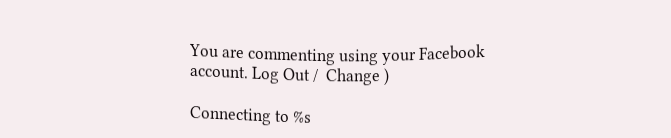You are commenting using your Facebook account. Log Out /  Change )

Connecting to %s